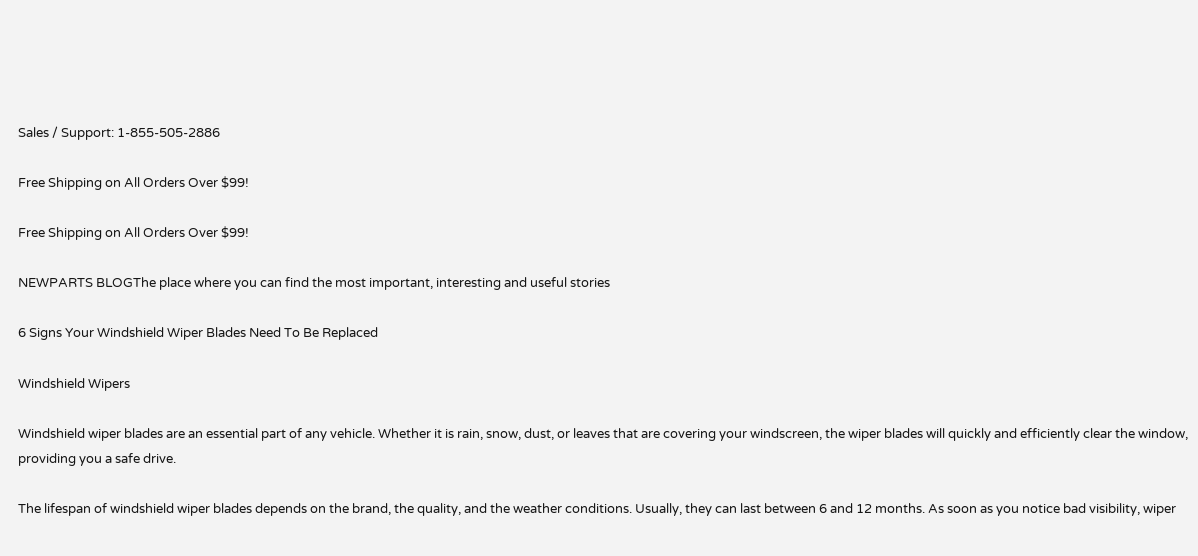Sales / Support: 1-855-505-2886

Free Shipping on All Orders Over $99!

Free Shipping on All Orders Over $99!

NEWPARTS BLOGThe place where you can find the most important, interesting and useful stories

6 Signs Your Windshield Wiper Blades Need To Be Replaced

Windshield Wipers

Windshield wiper blades are an essential part of any vehicle. Whether it is rain, snow, dust, or leaves that are covering your windscreen, the wiper blades will quickly and efficiently clear the window, providing you a safe drive.

The lifespan of windshield wiper blades depends on the brand, the quality, and the weather conditions. Usually, they can last between 6 and 12 months. As soon as you notice bad visibility, wiper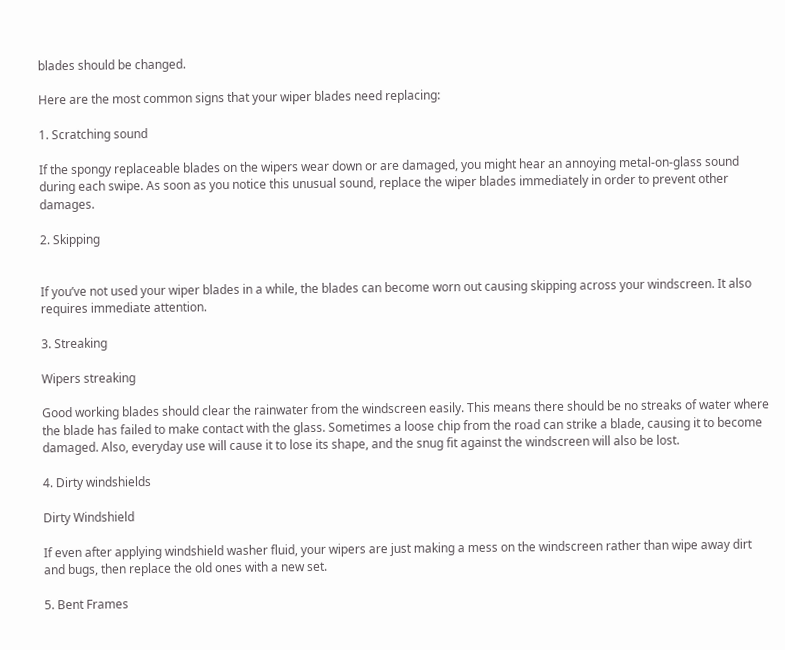blades should be changed.

Here are the most common signs that your wiper blades need replacing:

1. Scratching sound

If the spongy replaceable blades on the wipers wear down or are damaged, you might hear an annoying metal-on-glass sound during each swipe. As soon as you notice this unusual sound, replace the wiper blades immediately in order to prevent other damages.

2. Skipping


If you’ve not used your wiper blades in a while, the blades can become worn out causing skipping across your windscreen. It also requires immediate attention.

3. Streaking

Wipers streaking

Good working blades should clear the rainwater from the windscreen easily. This means there should be no streaks of water where the blade has failed to make contact with the glass. Sometimes a loose chip from the road can strike a blade, causing it to become damaged. Also, everyday use will cause it to lose its shape, and the snug fit against the windscreen will also be lost.

4. Dirty windshields

Dirty Windshield

If even after applying windshield washer fluid, your wipers are just making a mess on the windscreen rather than wipe away dirt and bugs, then replace the old ones with a new set.

5. Bent Frames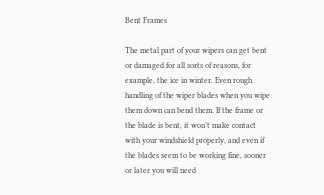Bent Frames

The metal part of your wipers can get bent or damaged for all sorts of reasons, for example, the ice in winter. Even rough handling of the wiper blades when you wipe them down can bend them. If the frame or the blade is bent, it won’t make contact with your windshield properly, and even if the blades seem to be working fine, sooner or later you will need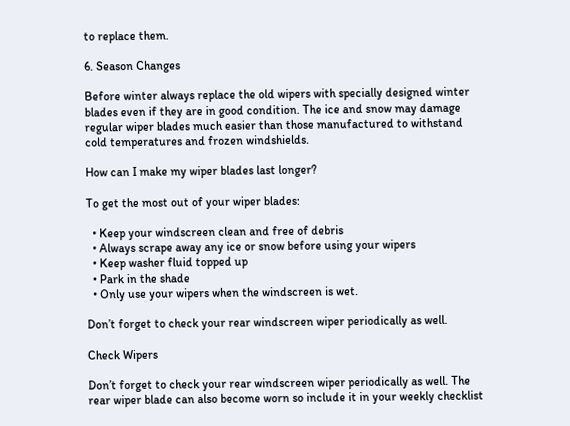to replace them.

6. Season Changes

Before winter always replace the old wipers with specially designed winter blades even if they are in good condition. The ice and snow may damage regular wiper blades much easier than those manufactured to withstand cold temperatures and frozen windshields.

How can I make my wiper blades last longer?

To get the most out of your wiper blades:

  • Keep your windscreen clean and free of debris
  • Always scrape away any ice or snow before using your wipers
  • Keep washer fluid topped up
  • Park in the shade
  • Only use your wipers when the windscreen is wet.

Don’t forget to check your rear windscreen wiper periodically as well.

Check Wipers

Don’t forget to check your rear windscreen wiper periodically as well. The rear wiper blade can also become worn so include it in your weekly checklist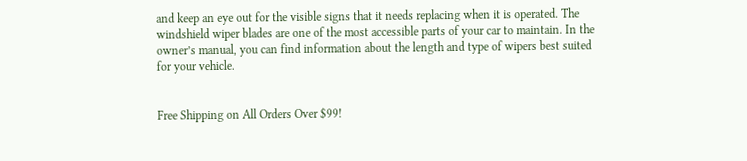and keep an eye out for the visible signs that it needs replacing when it is operated. The windshield wiper blades are one of the most accessible parts of your car to maintain. In the owner’s manual, you can find information about the length and type of wipers best suited for your vehicle.


Free Shipping on All Orders Over $99!